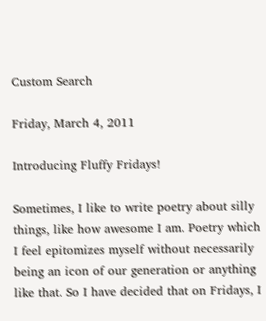Custom Search

Friday, March 4, 2011

Introducing Fluffy Fridays!

Sometimes, I like to write poetry about silly things, like how awesome I am. Poetry which I feel epitomizes myself without necessarily being an icon of our generation or anything like that. So I have decided that on Fridays, I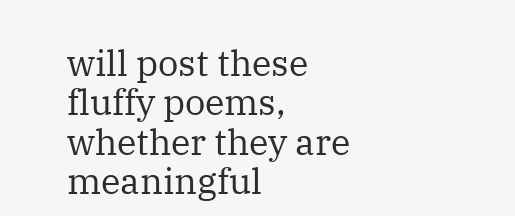will post these fluffy poems, whether they are meaningful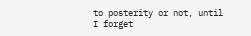to posterity or not, until I forget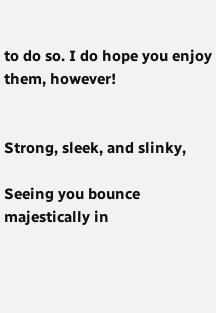to do so. I do hope you enjoy them, however!


Strong, sleek, and slinky,

Seeing you bounce majestically in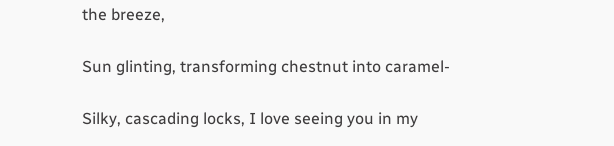the breeze,

Sun glinting, transforming chestnut into caramel-

Silky, cascading locks, I love seeing you in my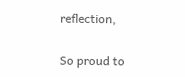reflection,

So proud to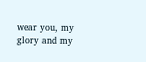wear you, my glory and my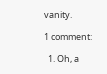vanity.

1 comment:

  1. Oh, a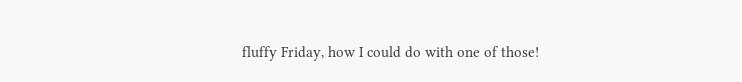fluffy Friday, how I could do with one of those!